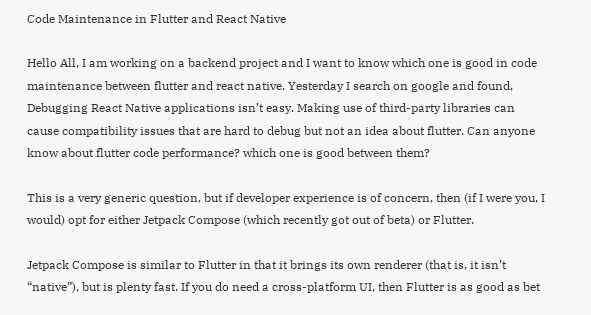Code Maintenance in Flutter and React Native

Hello All, I am working on a backend project and I want to know which one is good in code maintenance between flutter and react native. Yesterday I search on google and found, Debugging React Native applications isn’t easy. Making use of third-party libraries can cause compatibility issues that are hard to debug but not an idea about flutter. Can anyone know about flutter code performance? which one is good between them?

This is a very generic question, but if developer experience is of concern, then (if I were you, I would) opt for either Jetpack Compose (which recently got out of beta) or Flutter.

Jetpack Compose is similar to Flutter in that it brings its own renderer (that is, it isn’t “native”), but is plenty fast. If you do need a cross-platform UI, then Flutter is as good as bet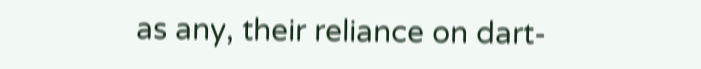as any, their reliance on dart-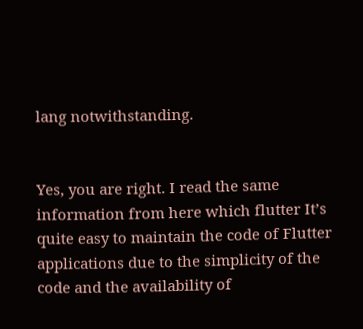lang notwithstanding.


Yes, you are right. I read the same information from here which flutter It’s quite easy to maintain the code of Flutter applications due to the simplicity of the code and the availability of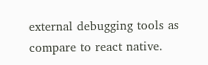external debugging tools as compare to react native.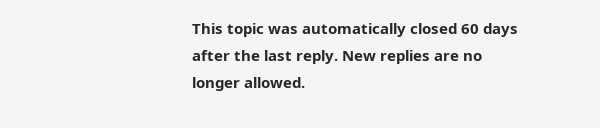This topic was automatically closed 60 days after the last reply. New replies are no longer allowed.